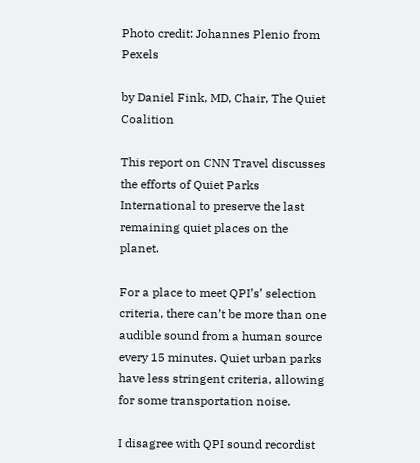Photo credit: Johannes Plenio from Pexels

by Daniel Fink, MD, Chair, The Quiet Coalition

This report on CNN Travel discusses the efforts of Quiet Parks International to preserve the last remaining quiet places on the planet.

For a place to meet QPI’s’ selection criteria, there can’t be more than one audible sound from a human source every 15 minutes. Quiet urban parks have less stringent criteria, allowing for some transportation noise.

I disagree with QPI sound recordist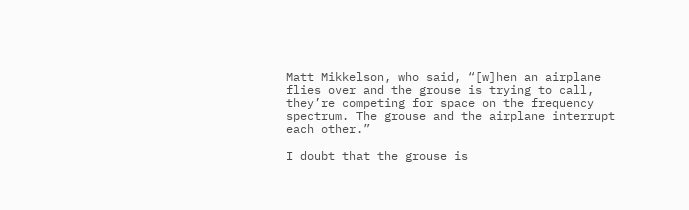Matt Mikkelson, who said, “[w]hen an airplane flies over and the grouse is trying to call, they’re competing for space on the frequency spectrum. The grouse and the airplane interrupt each other.”

I doubt that the grouse is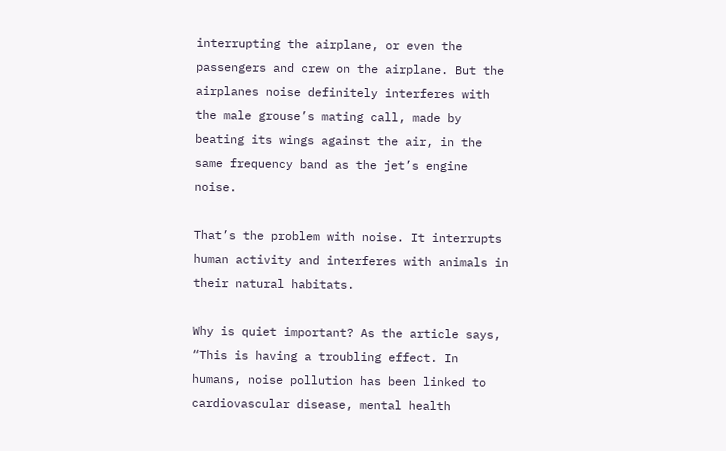interrupting the airplane, or even the passengers and crew on the airplane. But the airplanes noise definitely interferes with the male grouse’s mating call, made by beating its wings against the air, in the same frequency band as the jet’s engine noise.

That’s the problem with noise. It interrupts human activity and interferes with animals in their natural habitats.

Why is quiet important? As the article says, “This is having a troubling effect. In humans, noise pollution has been linked to cardiovascular disease, mental health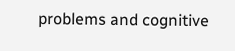problems and cognitive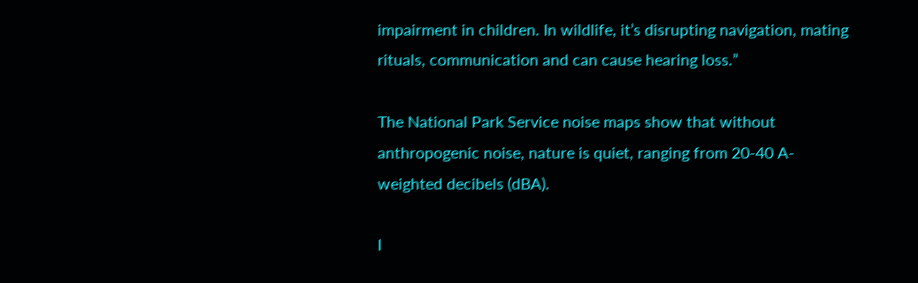impairment in children. In wildlife, it’s disrupting navigation, mating rituals, communication and can cause hearing loss.”

The National Park Service noise maps show that without anthropogenic noise, nature is quiet, ranging from 20-40 A-weighted decibels (dBA).

I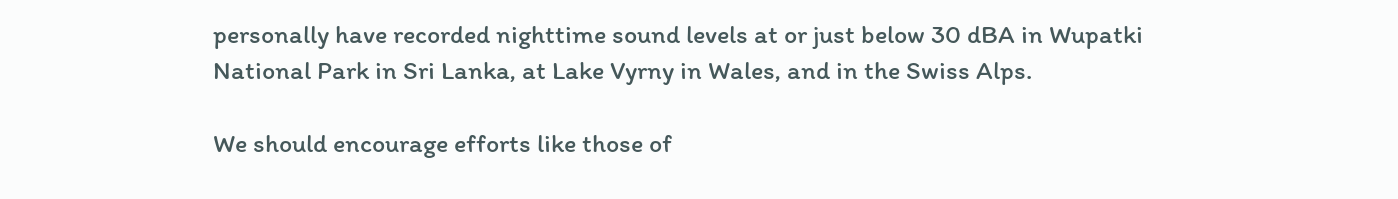personally have recorded nighttime sound levels at or just below 30 dBA in Wupatki National Park in Sri Lanka, at Lake Vyrny in Wales, and in the Swiss Alps.

We should encourage efforts like those of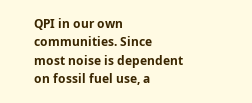QPI in our own communities. Since most noise is dependent on fossil fuel use, a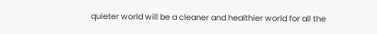quieter world will be a cleaner and healthier world for all the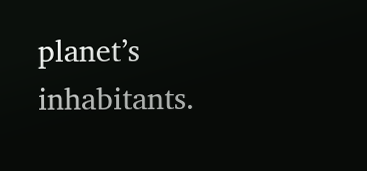planet’s inhabitants.